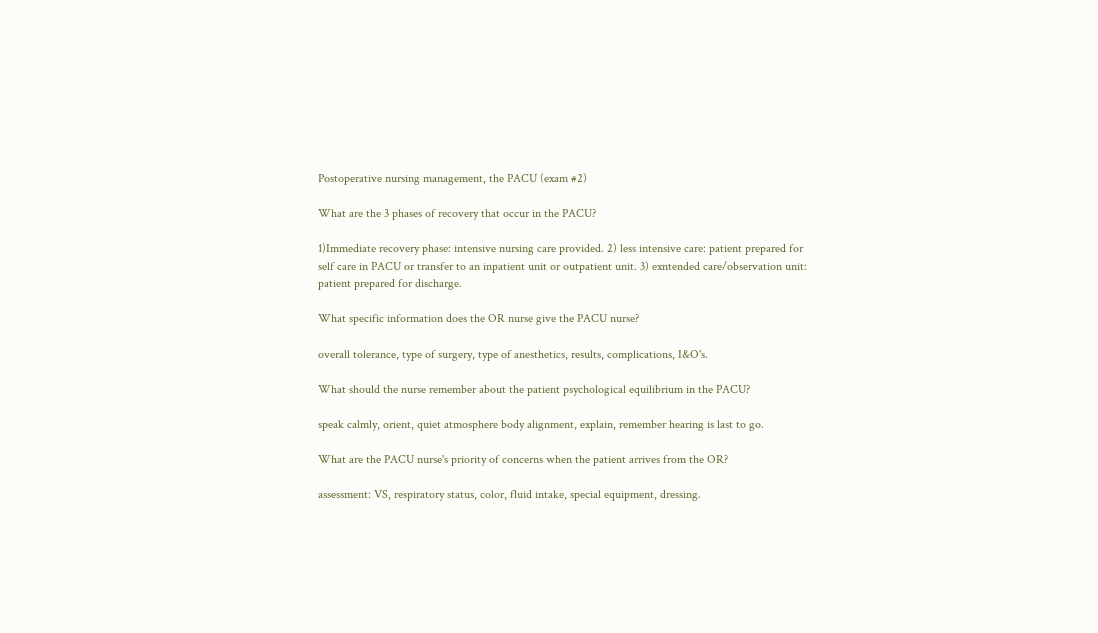Postoperative nursing management, the PACU (exam #2)

What are the 3 phases of recovery that occur in the PACU?

1)Immediate recovery phase: intensive nursing care provided. 2) less intensive care: patient prepared for self care in PACU or transfer to an inpatient unit or outpatient unit. 3) exntended care/observation unit: patient prepared for discharge.

What specific information does the OR nurse give the PACU nurse?

overall tolerance, type of surgery, type of anesthetics, results, complications, I&O's.

What should the nurse remember about the patient psychological equilibrium in the PACU?

speak calmly, orient, quiet atmosphere body alignment, explain, remember hearing is last to go.

What are the PACU nurse's priority of concerns when the patient arrives from the OR?

assessment: VS, respiratory status, color, fluid intake, special equipment, dressing.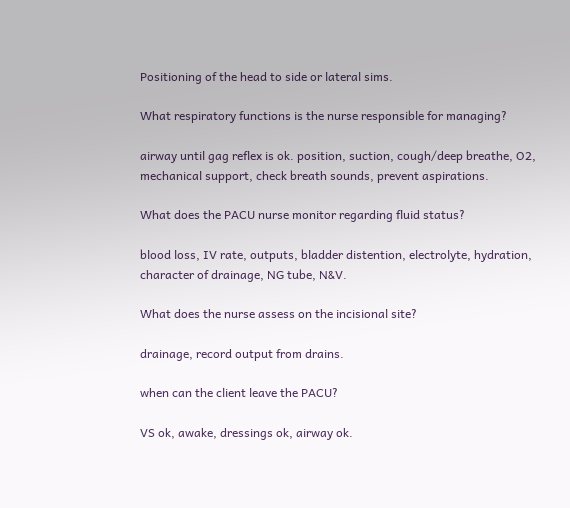Positioning of the head to side or lateral sims.

What respiratory functions is the nurse responsible for managing?

airway until gag reflex is ok. position, suction, cough/deep breathe, O2, mechanical support, check breath sounds, prevent aspirations.

What does the PACU nurse monitor regarding fluid status?

blood loss, IV rate, outputs, bladder distention, electrolyte, hydration, character of drainage, NG tube, N&V.

What does the nurse assess on the incisional site?

drainage, record output from drains.

when can the client leave the PACU?

VS ok, awake, dressings ok, airway ok.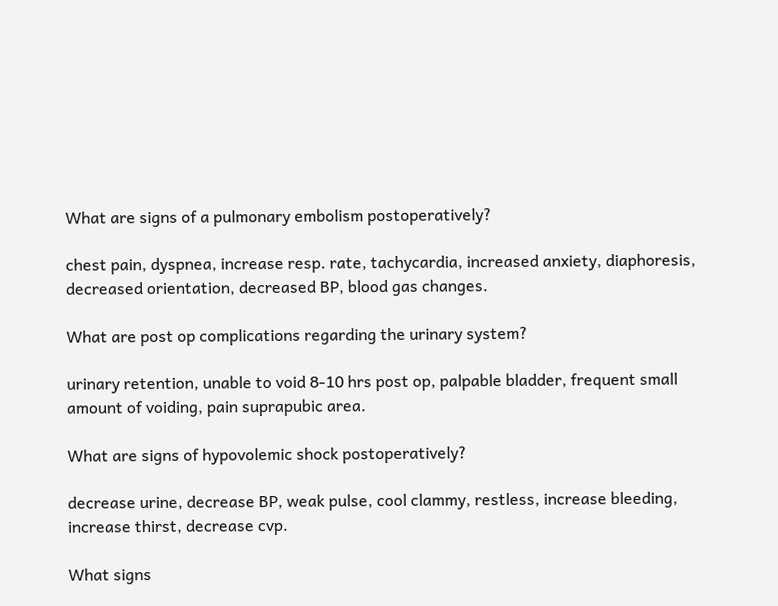What are signs of a pulmonary embolism postoperatively?

chest pain, dyspnea, increase resp. rate, tachycardia, increased anxiety, diaphoresis, decreased orientation, decreased BP, blood gas changes.

What are post op complications regarding the urinary system?

urinary retention, unable to void 8-10 hrs post op, palpable bladder, frequent small amount of voiding, pain suprapubic area.

What are signs of hypovolemic shock postoperatively?

decrease urine, decrease BP, weak pulse, cool clammy, restless, increase bleeding, increase thirst, decrease cvp.

What signs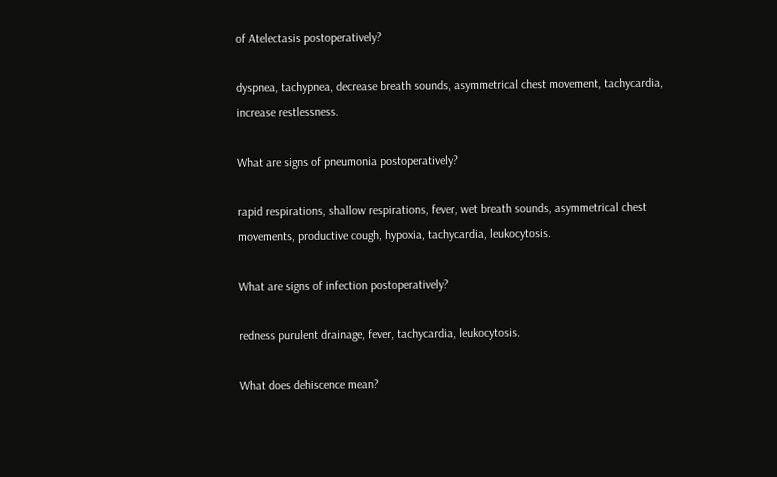of Atelectasis postoperatively?

dyspnea, tachypnea, decrease breath sounds, asymmetrical chest movement, tachycardia, increase restlessness.

What are signs of pneumonia postoperatively?

rapid respirations, shallow respirations, fever, wet breath sounds, asymmetrical chest movements, productive cough, hypoxia, tachycardia, leukocytosis.

What are signs of infection postoperatively?

redness purulent drainage, fever, tachycardia, leukocytosis.

What does dehiscence mean?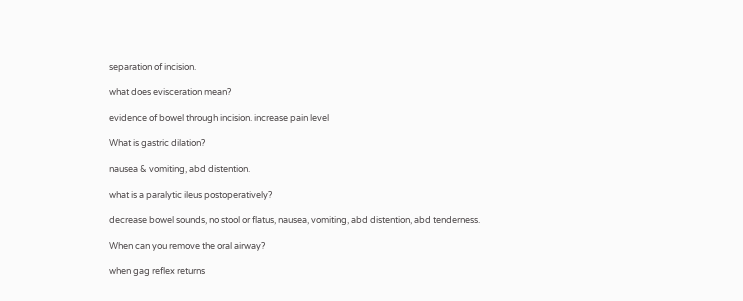separation of incision.

what does evisceration mean?

evidence of bowel through incision. increase pain level

What is gastric dilation?

nausea & vomiting, abd distention.

what is a paralytic ileus postoperatively?

decrease bowel sounds, no stool or flatus, nausea, vomiting, abd distention, abd tenderness.

When can you remove the oral airway?

when gag reflex returns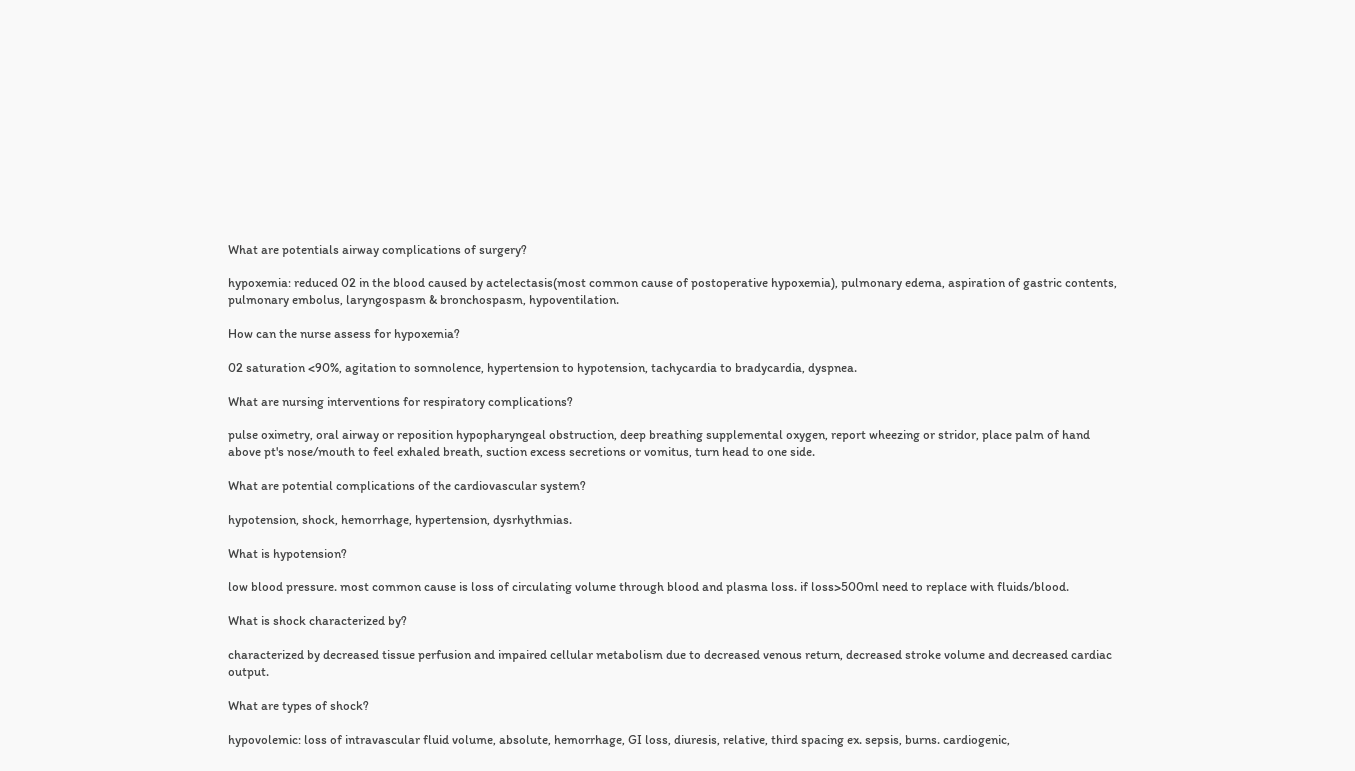What are potentials airway complications of surgery?

hypoxemia: reduced 02 in the blood caused by actelectasis(most common cause of postoperative hypoxemia), pulmonary edema, aspiration of gastric contents, pulmonary embolus, laryngospasm & bronchospasm, hypoventilation.

How can the nurse assess for hypoxemia?

02 saturation <90%, agitation to somnolence, hypertension to hypotension, tachycardia to bradycardia, dyspnea.

What are nursing interventions for respiratory complications?

pulse oximetry, oral airway or reposition hypopharyngeal obstruction, deep breathing supplemental oxygen, report wheezing or stridor, place palm of hand above pt's nose/mouth to feel exhaled breath, suction excess secretions or vomitus, turn head to one side.

What are potential complications of the cardiovascular system?

hypotension, shock, hemorrhage, hypertension, dysrhythmias.

What is hypotension?

low blood pressure. most common cause is loss of circulating volume through blood and plasma loss. if loss>500ml need to replace with fluids/blood.

What is shock characterized by?

characterized by decreased tissue perfusion and impaired cellular metabolism due to decreased venous return, decreased stroke volume and decreased cardiac output.

What are types of shock?

hypovolemic: loss of intravascular fluid volume, absolute, hemorrhage, GI loss, diuresis, relative, third spacing ex. sepsis, burns. cardiogenic,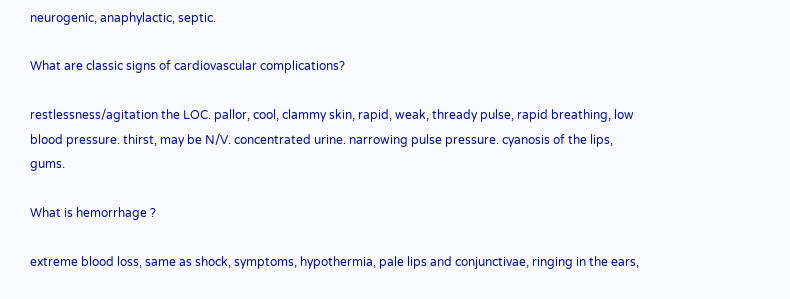neurogenic, anaphylactic, septic.

What are classic signs of cardiovascular complications?

restlessness/agitation the LOC. pallor, cool, clammy skin, rapid, weak, thready pulse, rapid breathing, low blood pressure. thirst, may be N/V. concentrated urine. narrowing pulse pressure. cyanosis of the lips, gums.

What is hemorrhage ?

extreme blood loss, same as shock, symptoms, hypothermia, pale lips and conjunctivae, ringing in the ears,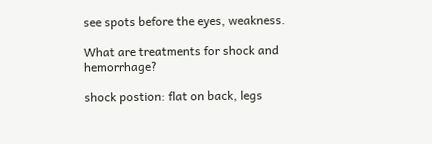see spots before the eyes, weakness.

What are treatments for shock and hemorrhage?

shock postion: flat on back, legs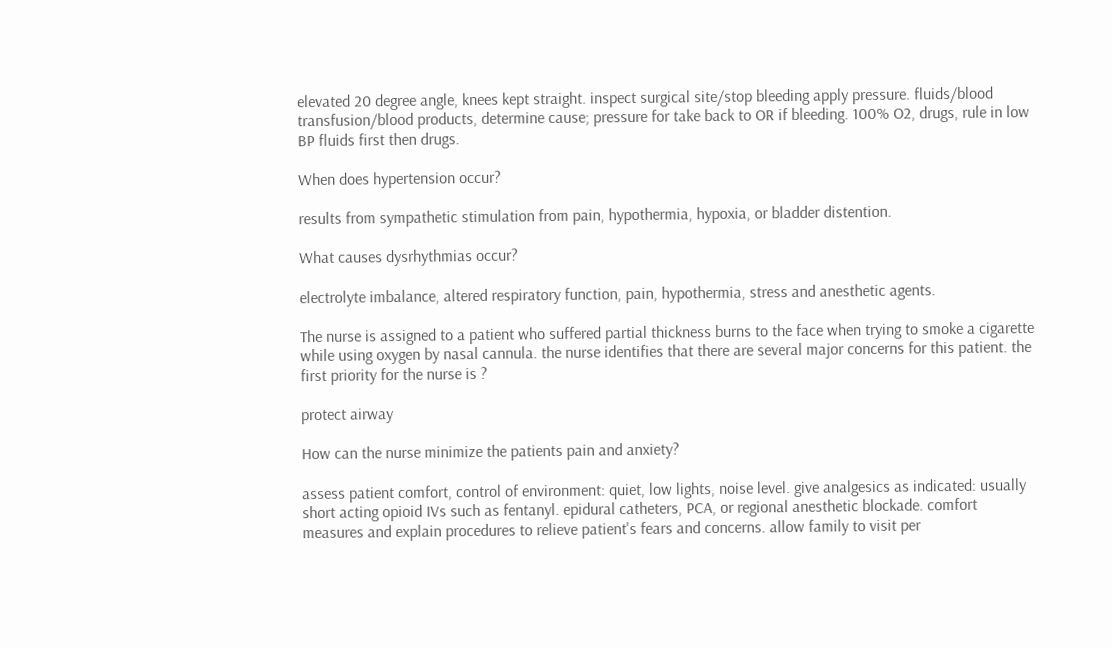elevated 20 degree angle, knees kept straight. inspect surgical site/stop bleeding apply pressure. fluids/blood transfusion/blood products, determine cause; pressure for take back to OR if bleeding. 100% O2, drugs, rule in low BP fluids first then drugs.

When does hypertension occur?

results from sympathetic stimulation from pain, hypothermia, hypoxia, or bladder distention.

What causes dysrhythmias occur?

electrolyte imbalance, altered respiratory function, pain, hypothermia, stress and anesthetic agents.

The nurse is assigned to a patient who suffered partial thickness burns to the face when trying to smoke a cigarette while using oxygen by nasal cannula. the nurse identifies that there are several major concerns for this patient. the first priority for the nurse is ?

protect airway

How can the nurse minimize the patients pain and anxiety?

assess patient comfort, control of environment: quiet, low lights, noise level. give analgesics as indicated: usually short acting opioid IVs such as fentanyl. epidural catheters, PCA, or regional anesthetic blockade. comfort measures and explain procedures to relieve patient's fears and concerns. allow family to visit per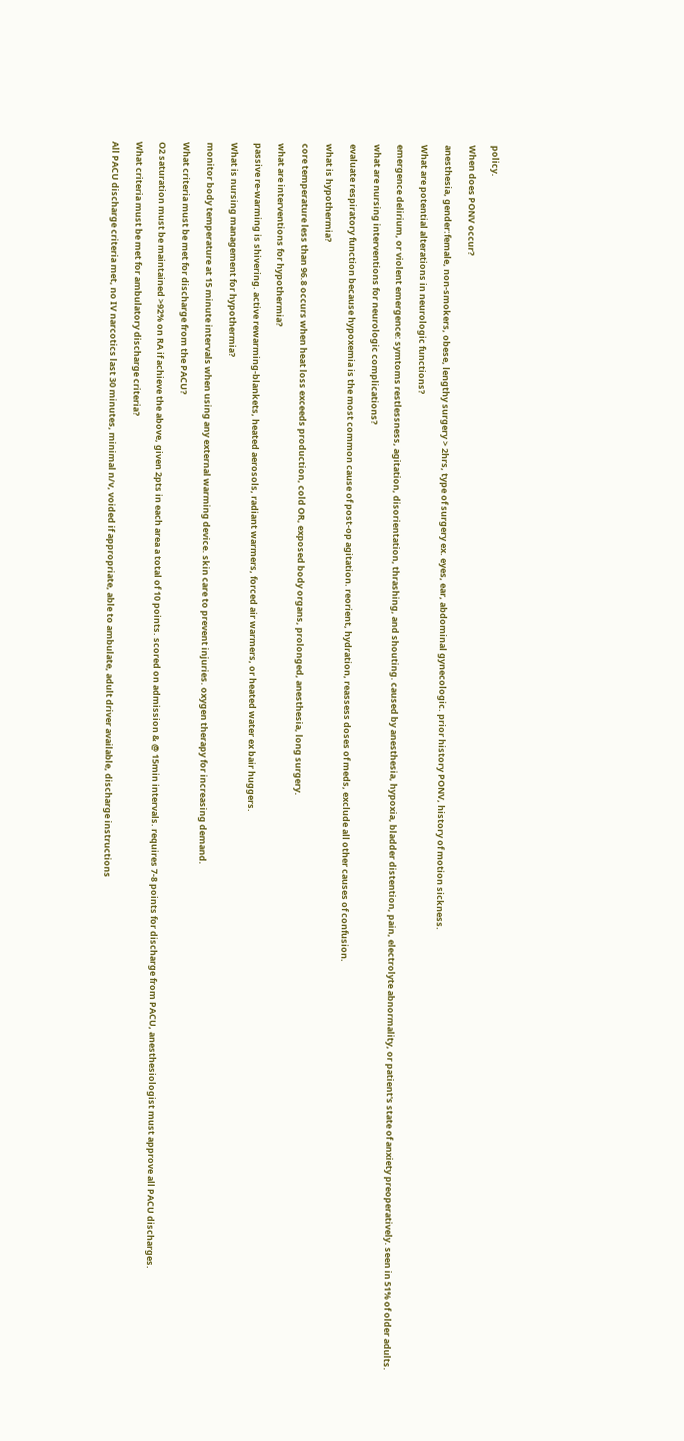policy.

When does PONV occur?

anesthesia, gender:female, non-smokers, obese, lengthy surgery > 2hrs, type of surgery ex. eyes, ear, abdominal gynecologic. prior history PONV, history of motion sickness.

What are potential alterations in neurologic functions?

emergence delirium, or violent emergence: symtoms restlessness, agitation, disorientation, thrashing, and shouting. caused by anesthesia, hypoxia, bladder distention, pain, electrolyte abnormality, or patient's state of anxiety preoperatively. seen in 51% of older adults.

what are nursing interventions for neurologic complications?

evaluate respiratory function because hypoxemia is the most common cause of post-op agitation. reorient, hydration, reassess doses of meds, exclude all other causes of confusion.

what is hypothermia?

core temperature less than 96.8 occurs when heat loss exceeds production, cold OR, exposed body organs, prolonged, anesthesia, long surgery.

what are interventions for hypothermia?

passive re-warming is shivering. active rewarming-blankets, heated aerosols, radiant warmers, forced air warmers, or heated water ex bair huggers.

What is nursing management for hypothermia?

monitor body temperature at 15 minute intervals when using any external warming device. skin care to prevent injuries. oxygen therapy for increasing demand.

What criteria must be met for discharge from the PACU?

O2 saturation must be maintained >92% on RA if achieve the above, given 2pts in each area a total of 10 points. scored on admission & @ 15min intervals. requires 7-8 points for discharge from PACU, anesthesiologist must approve all PACU discharges.

What criteria must be met for ambulatory discharge criteria?

All PACU discharge criteria met, no IV narcotics last 30 minutes, minimal n/v, voided if appropriate, able to ambulate, adult driver available, discharge instructions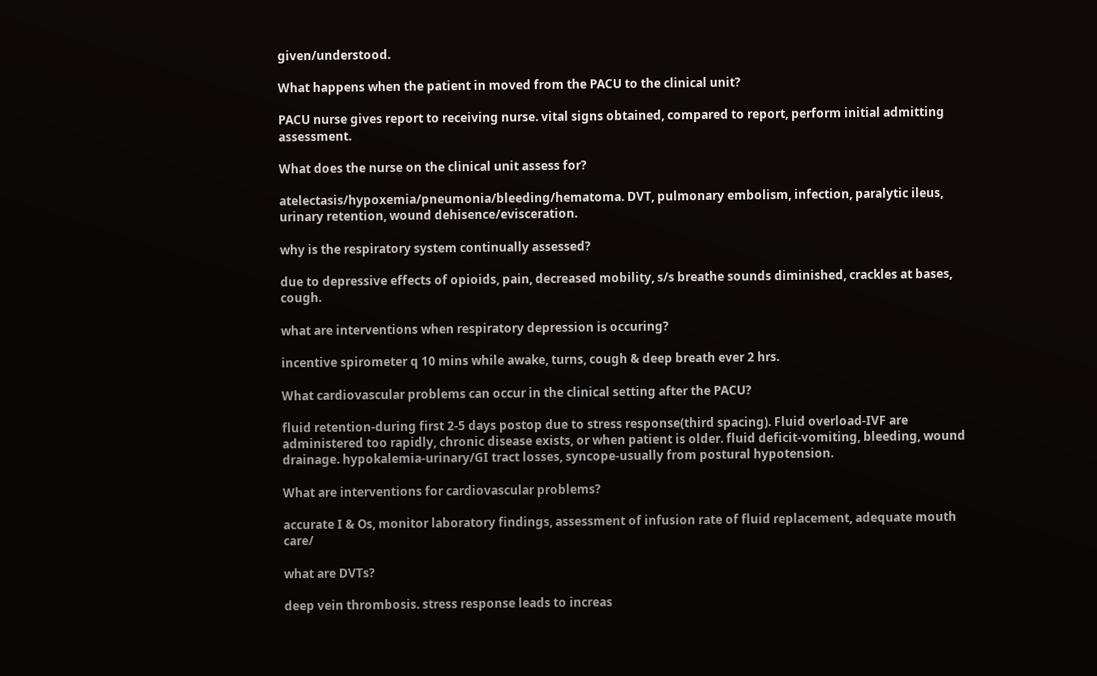given/understood.

What happens when the patient in moved from the PACU to the clinical unit?

PACU nurse gives report to receiving nurse. vital signs obtained, compared to report, perform initial admitting assessment.

What does the nurse on the clinical unit assess for?

atelectasis/hypoxemia/pneumonia/bleeding/hematoma. DVT, pulmonary embolism, infection, paralytic ileus, urinary retention, wound dehisence/evisceration.

why is the respiratory system continually assessed?

due to depressive effects of opioids, pain, decreased mobility, s/s breathe sounds diminished, crackles at bases, cough.

what are interventions when respiratory depression is occuring?

incentive spirometer q 10 mins while awake, turns, cough & deep breath ever 2 hrs.

What cardiovascular problems can occur in the clinical setting after the PACU?

fluid retention-during first 2-5 days postop due to stress response(third spacing). Fluid overload-IVF are administered too rapidly, chronic disease exists, or when patient is older. fluid deficit-vomiting, bleeding, wound drainage. hypokalemia-urinary/GI tract losses, syncope-usually from postural hypotension.

What are interventions for cardiovascular problems?

accurate I & Os, monitor laboratory findings, assessment of infusion rate of fluid replacement, adequate mouth care/

what are DVTs?

deep vein thrombosis. stress response leads to increas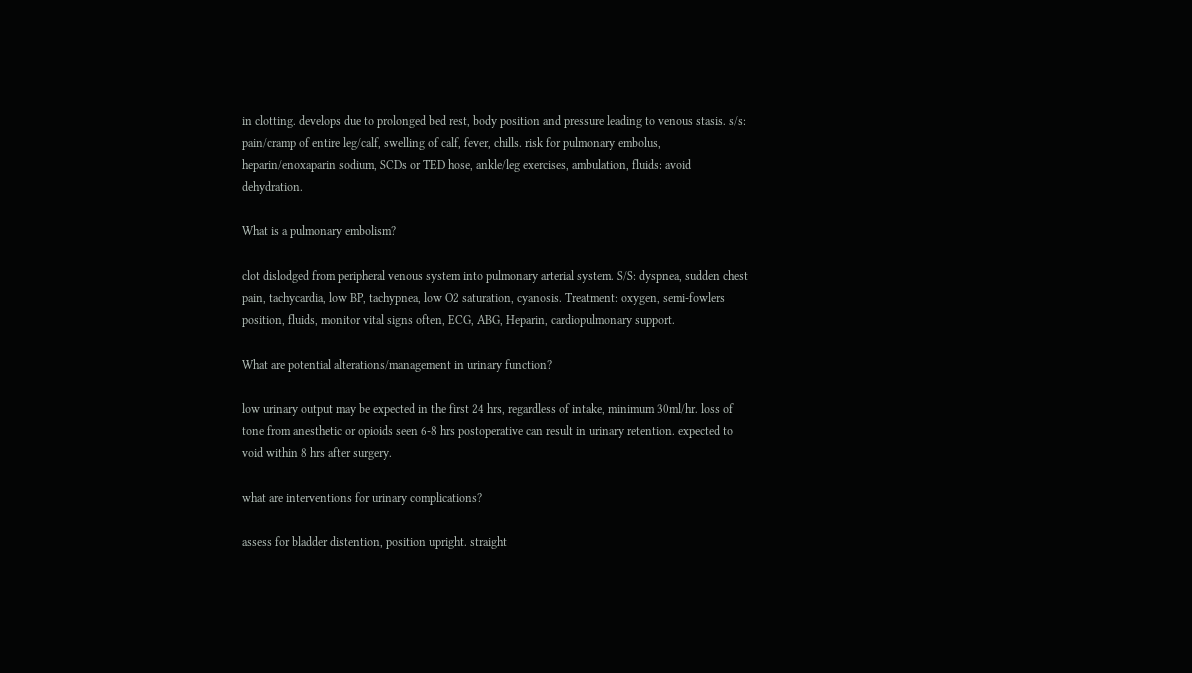in clotting. develops due to prolonged bed rest, body position and pressure leading to venous stasis. s/s: pain/cramp of entire leg/calf, swelling of calf, fever, chills. risk for pulmonary embolus, heparin/enoxaparin sodium, SCDs or TED hose, ankle/leg exercises, ambulation, fluids: avoid dehydration.

What is a pulmonary embolism?

clot dislodged from peripheral venous system into pulmonary arterial system. S/S: dyspnea, sudden chest pain, tachycardia, low BP, tachypnea, low O2 saturation, cyanosis. Treatment: oxygen, semi-fowlers position, fluids, monitor vital signs often, ECG, ABG, Heparin, cardiopulmonary support.

What are potential alterations/management in urinary function?

low urinary output may be expected in the first 24 hrs, regardless of intake, minimum 30ml/hr. loss of tone from anesthetic or opioids seen 6-8 hrs postoperative can result in urinary retention. expected to void within 8 hrs after surgery.

what are interventions for urinary complications?

assess for bladder distention, position upright. straight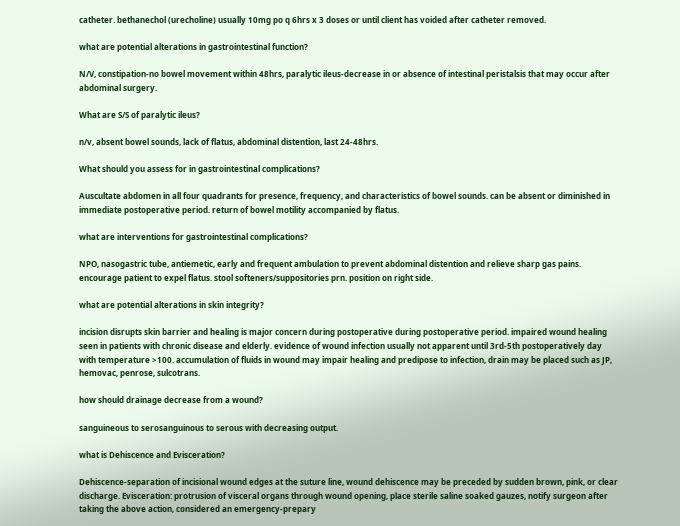catheter. bethanechol (urecholine) usually 10mg po q 6hrs x 3 doses or until client has voided after catheter removed.

what are potential alterations in gastrointestinal function?

N/V, constipation-no bowel movement within 48hrs, paralytic ileus-decrease in or absence of intestinal peristalsis that may occur after abdominal surgery.

What are S/S of paralytic ileus?

n/v, absent bowel sounds, lack of flatus, abdominal distention, last 24-48hrs.

What should you assess for in gastrointestinal complications?

Auscultate abdomen in all four quadrants for presence, frequency, and characteristics of bowel sounds. can be absent or diminished in immediate postoperative period. return of bowel motility accompanied by flatus.

what are interventions for gastrointestinal complications?

NPO, nasogastric tube, antiemetic, early and frequent ambulation to prevent abdominal distention and relieve sharp gas pains. encourage patient to expel flatus. stool softeners/suppositories prn. position on right side.

what are potential alterations in skin integrity?

incision disrupts skin barrier and healing is major concern during postoperative during postoperative period. impaired wound healing seen in patients with chronic disease and elderly. evidence of wound infection usually not apparent until 3rd-5th postoperatively day with temperature >100. accumulation of fluids in wound may impair healing and predipose to infection, drain may be placed such as JP, hemovac, penrose, sulcotrans.

how should drainage decrease from a wound?

sanguineous to serosanguinous to serous with decreasing output.

what is Dehiscence and Evisceration?

Dehiscence-separation of incisional wound edges at the suture line, wound dehiscence may be preceded by sudden brown, pink, or clear discharge. Evisceration: protrusion of visceral organs through wound opening, place sterile saline soaked gauzes, notify surgeon after taking the above action, considered an emergency-prepary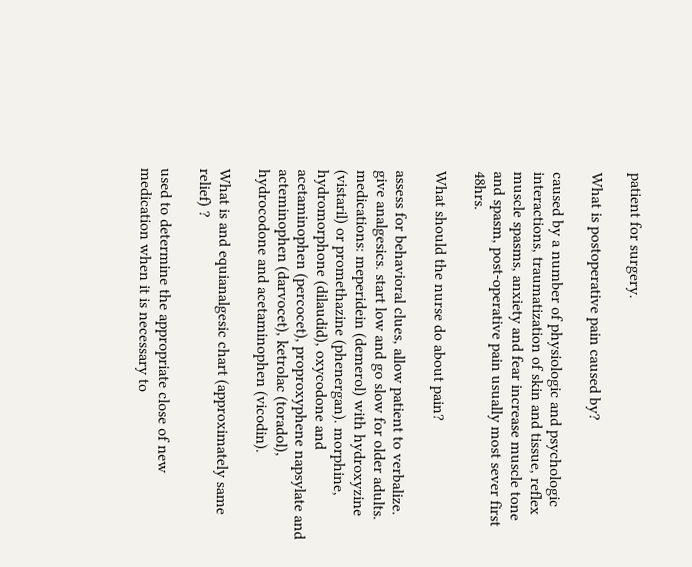patient for surgery.

What is postoperative pain caused by?

caused by a number of physiologic and psychologic interactions, traumatization of skin and tissue, reflex muscle spasms, anxiety and fear increase muscle tone and spasm, post-operative pain usually most sever first 48hrs.

What should the nurse do about pain?

assess for behavioral clues, allow patient to verbalize. give analgesics. start low and go slow for older adults. medications: meperidein (demerol) with hydroxyzine (vistaril) or promethazine (phenergan). morphine, hydromorphone (dilaudid), oxycodone and acetaminophen (percocet), proproxyphene napsylate and acteminophen (darvocet), ketrolac (toradol), hydrocodone and acetaminophen (vicodin).

What is and equianalgesic chart (approximately same relief) ?

used to determine the appropriate close of new medication when it is necessary to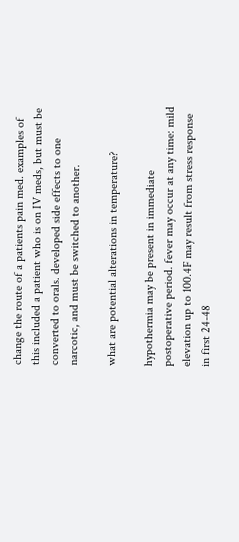change the route of a patients pain med. examples of this included a patient who is on IV meds, but must be converted to orals. developed side effects to one narcotic, and must be switched to another.

what are potential alterations in temperature?

hypothermia may be present in immediate postoperative period. fever may occur at any time: mild elevation up to 100.4F may result from stress response in first 24-48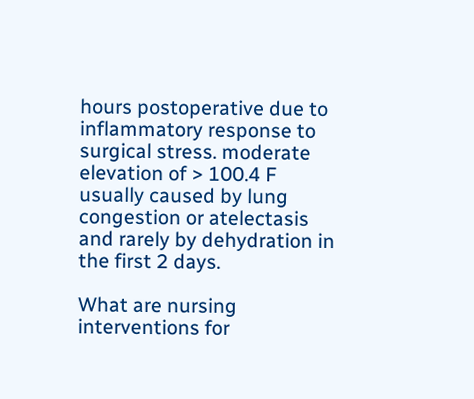hours postoperative due to inflammatory response to surgical stress. moderate elevation of > 100.4 F usually caused by lung congestion or atelectasis and rarely by dehydration in the first 2 days.

What are nursing interventions for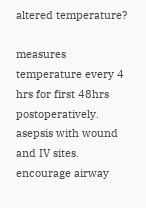altered temperature?

measures temperature every 4 hrs for first 48hrs postoperatively. asepsis with wound and IV sites. encourage airway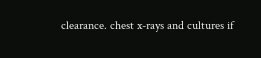clearance. chest x-rays and cultures if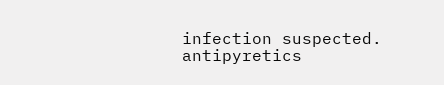infection suspected. antipyretics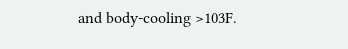and body-cooling >103F.